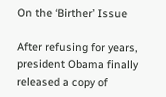On the ‘Birther’ Issue

After refusing for years, president Obama finally released a copy of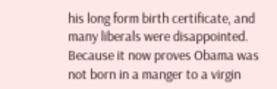his long form birth certificate, and many liberals were disappointed. Because it now proves Obama was not born in a manger to a virgin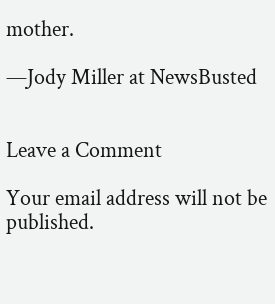mother.

—Jody Miller at NewsBusted


Leave a Comment

Your email address will not be published.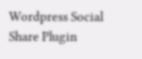Wordpress Social Share Plugin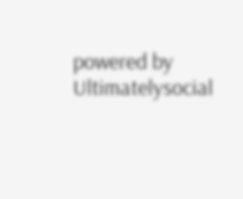powered by Ultimatelysocial